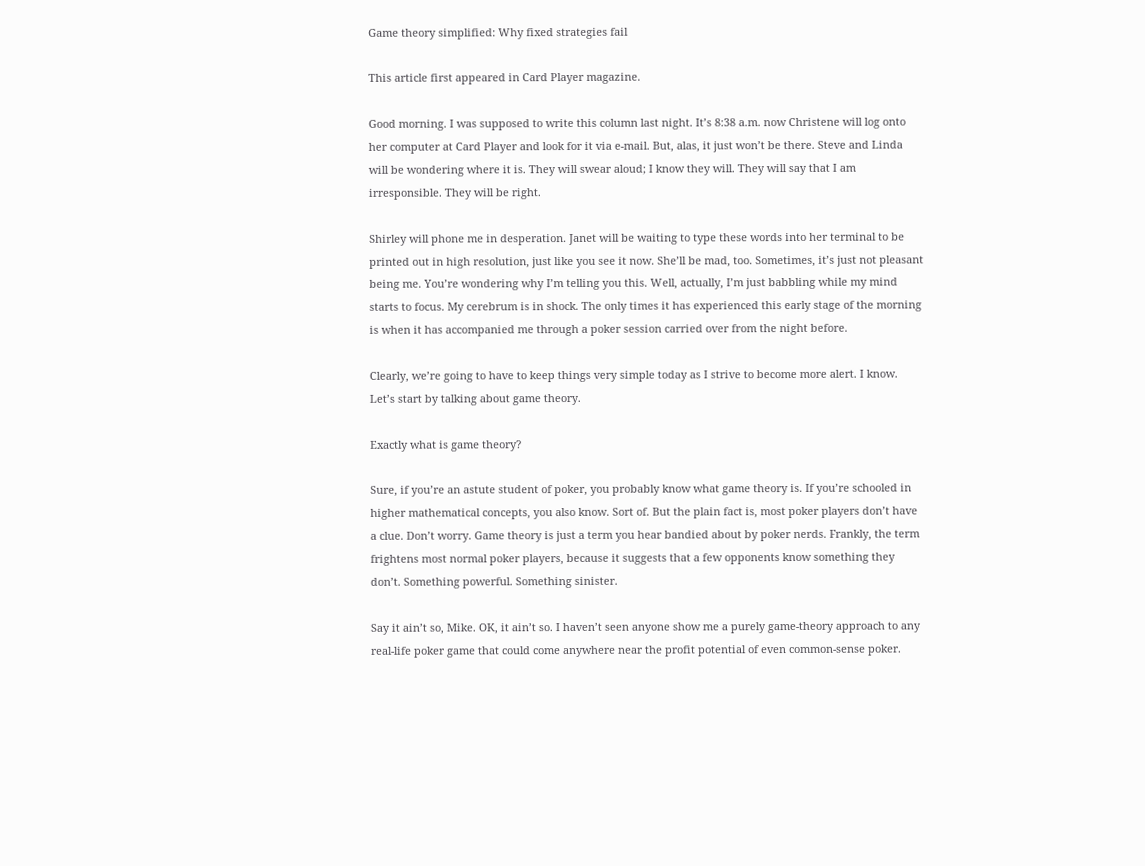Game theory simplified: Why fixed strategies fail

This article first appeared in Card Player magazine.

Good morning. I was supposed to write this column last night. It’s 8:38 a.m. now Christene will log onto her computer at Card Player and look for it via e-mail. But, alas, it just won’t be there. Steve and Linda will be wondering where it is. They will swear aloud; I know they will. They will say that I am irresponsible. They will be right.

Shirley will phone me in desperation. Janet will be waiting to type these words into her terminal to be printed out in high resolution, just like you see it now. She’ll be mad, too. Sometimes, it’s just not pleasant being me. You’re wondering why I’m telling you this. Well, actually, I’m just babbling while my mind starts to focus. My cerebrum is in shock. The only times it has experienced this early stage of the morning is when it has accompanied me through a poker session carried over from the night before.

Clearly, we’re going to have to keep things very simple today as I strive to become more alert. I know. Let’s start by talking about game theory.

Exactly what is game theory?

Sure, if you’re an astute student of poker, you probably know what game theory is. If you’re schooled in higher mathematical concepts, you also know. Sort of. But the plain fact is, most poker players don’t have a clue. Don’t worry. Game theory is just a term you hear bandied about by poker nerds. Frankly, the term frightens most normal poker players, because it suggests that a few opponents know something they don’t. Something powerful. Something sinister.

Say it ain’t so, Mike. OK, it ain’t so. I haven’t seen anyone show me a purely game-theory approach to any real-life poker game that could come anywhere near the profit potential of even common-sense poker.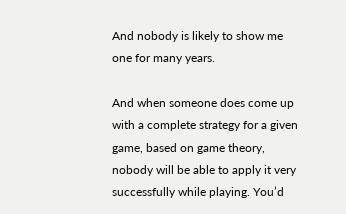And nobody is likely to show me one for many years.

And when someone does come up with a complete strategy for a given game, based on game theory, nobody will be able to apply it very successfully while playing. You’d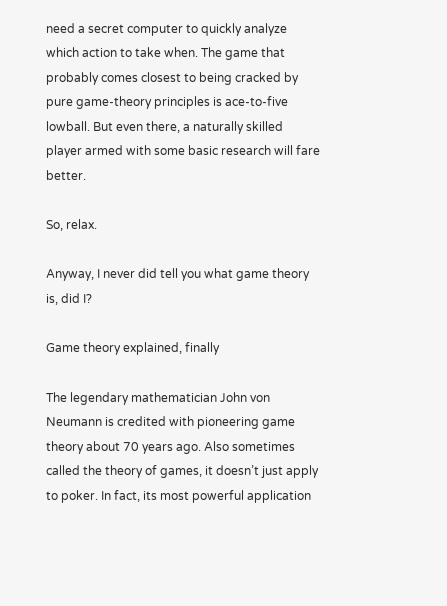need a secret computer to quickly analyze which action to take when. The game that probably comes closest to being cracked by pure game-theory principles is ace-to-five lowball. But even there, a naturally skilled player armed with some basic research will fare better.

So, relax.

Anyway, I never did tell you what game theory is, did I?

Game theory explained, finally

The legendary mathematician John von Neumann is credited with pioneering game theory about 70 years ago. Also sometimes called the theory of games, it doesn’t just apply to poker. In fact, its most powerful application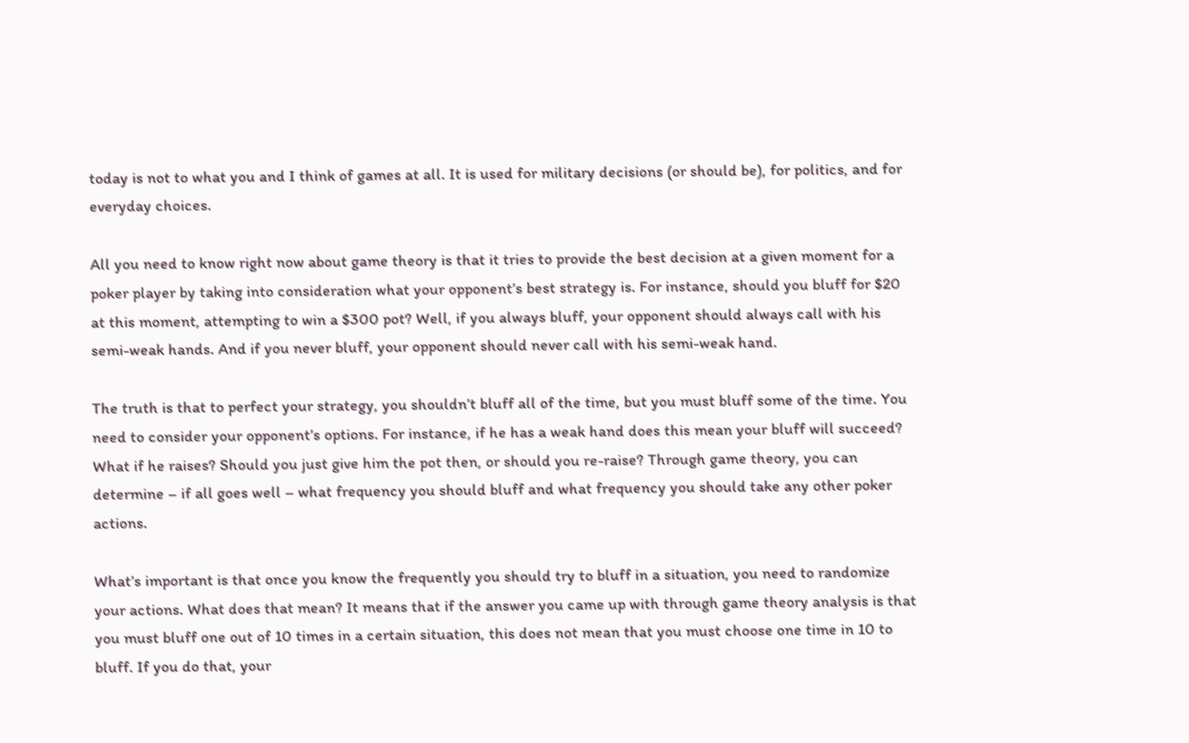today is not to what you and I think of games at all. It is used for military decisions (or should be), for politics, and for everyday choices.

All you need to know right now about game theory is that it tries to provide the best decision at a given moment for a poker player by taking into consideration what your opponent’s best strategy is. For instance, should you bluff for $20 at this moment, attempting to win a $300 pot? Well, if you always bluff, your opponent should always call with his semi-weak hands. And if you never bluff, your opponent should never call with his semi-weak hand.

The truth is that to perfect your strategy, you shouldn’t bluff all of the time, but you must bluff some of the time. You need to consider your opponent’s options. For instance, if he has a weak hand does this mean your bluff will succeed? What if he raises? Should you just give him the pot then, or should you re-raise? Through game theory, you can determine – if all goes well – what frequency you should bluff and what frequency you should take any other poker actions.

What’s important is that once you know the frequently you should try to bluff in a situation, you need to randomize your actions. What does that mean? It means that if the answer you came up with through game theory analysis is that you must bluff one out of 10 times in a certain situation, this does not mean that you must choose one time in 10 to bluff. If you do that, your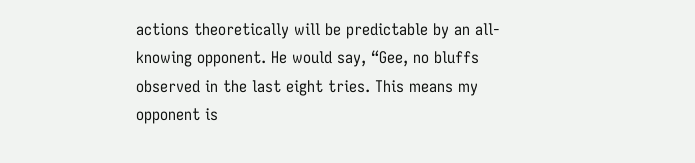actions theoretically will be predictable by an all-knowing opponent. He would say, “Gee, no bluffs observed in the last eight tries. This means my opponent is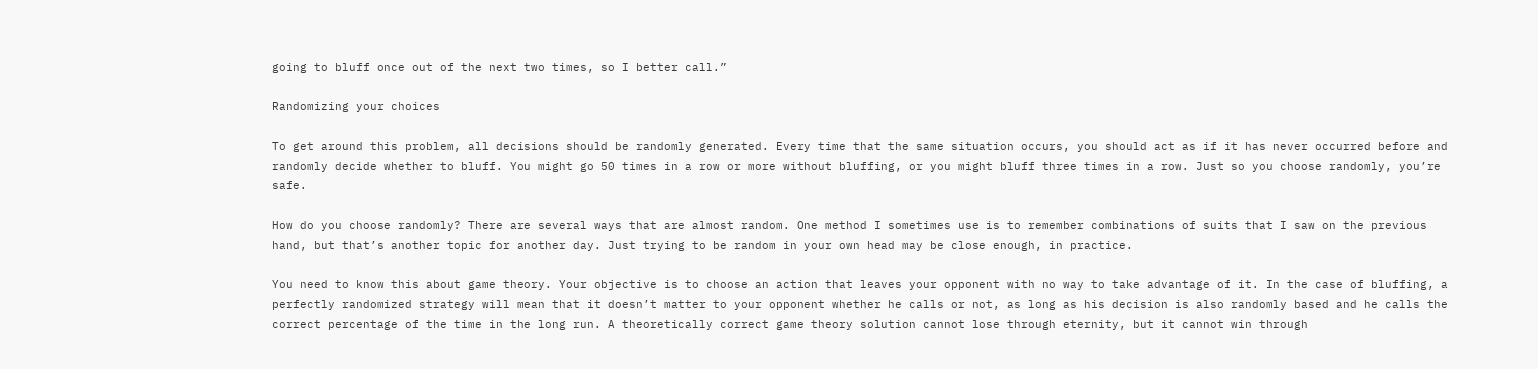going to bluff once out of the next two times, so I better call.”

Randomizing your choices

To get around this problem, all decisions should be randomly generated. Every time that the same situation occurs, you should act as if it has never occurred before and randomly decide whether to bluff. You might go 50 times in a row or more without bluffing, or you might bluff three times in a row. Just so you choose randomly, you’re safe.

How do you choose randomly? There are several ways that are almost random. One method I sometimes use is to remember combinations of suits that I saw on the previous hand, but that’s another topic for another day. Just trying to be random in your own head may be close enough, in practice.

You need to know this about game theory. Your objective is to choose an action that leaves your opponent with no way to take advantage of it. In the case of bluffing, a perfectly randomized strategy will mean that it doesn’t matter to your opponent whether he calls or not, as long as his decision is also randomly based and he calls the correct percentage of the time in the long run. A theoretically correct game theory solution cannot lose through eternity, but it cannot win through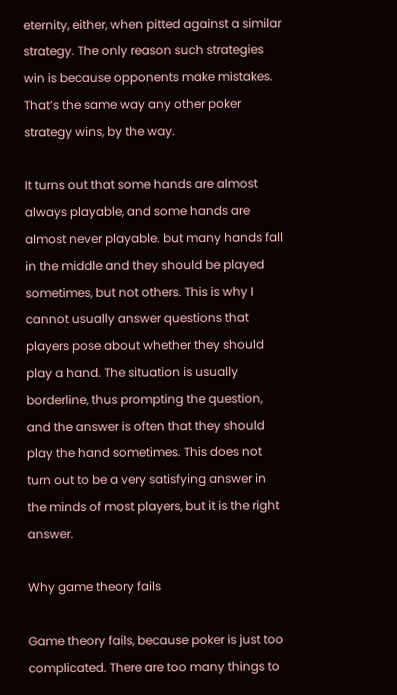eternity, either, when pitted against a similar strategy. The only reason such strategies win is because opponents make mistakes. That’s the same way any other poker strategy wins, by the way.

It turns out that some hands are almost always playable, and some hands are almost never playable. but many hands fall in the middle and they should be played sometimes, but not others. This is why I cannot usually answer questions that players pose about whether they should play a hand. The situation is usually borderline, thus prompting the question, and the answer is often that they should play the hand sometimes. This does not turn out to be a very satisfying answer in the minds of most players, but it is the right answer.

Why game theory fails

Game theory fails, because poker is just too complicated. There are too many things to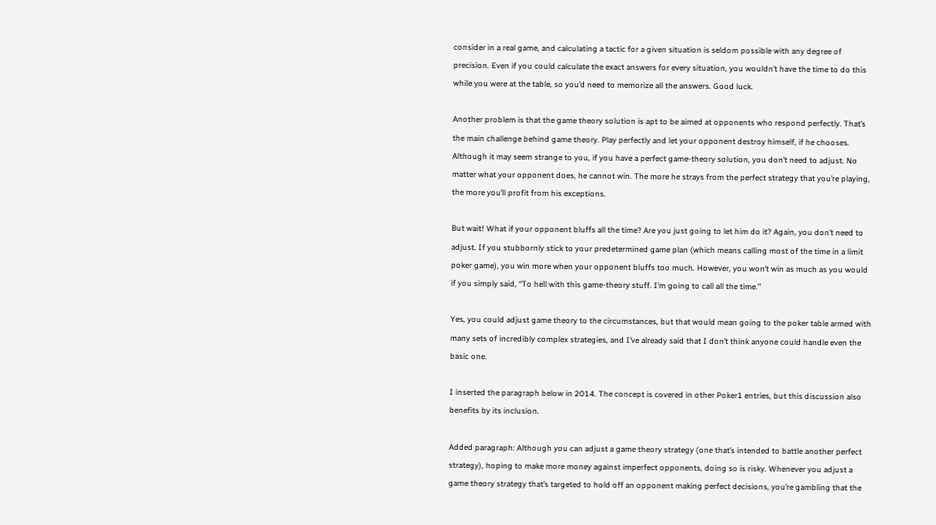consider in a real game, and calculating a tactic for a given situation is seldom possible with any degree of precision. Even if you could calculate the exact answers for every situation, you wouldn’t have the time to do this while you were at the table, so you’d need to memorize all the answers. Good luck.

Another problem is that the game theory solution is apt to be aimed at opponents who respond perfectly. That’s the main challenge behind game theory. Play perfectly and let your opponent destroy himself, if he chooses. Although it may seem strange to you, if you have a perfect game-theory solution, you don’t need to adjust. No matter what your opponent does, he cannot win. The more he strays from the perfect strategy that you’re playing, the more you’ll profit from his exceptions.

But wait! What if your opponent bluffs all the time? Are you just going to let him do it? Again, you don’t need to adjust. If you stubbornly stick to your predetermined game plan (which means calling most of the time in a limit poker game), you win more when your opponent bluffs too much. However, you won’t win as much as you would if you simply said, “To hell with this game-theory stuff. I’m going to call all the time.”

Yes, you could adjust game theory to the circumstances, but that would mean going to the poker table armed with many sets of incredibly complex strategies, and I’ve already said that I don’t think anyone could handle even the basic one.

I inserted the paragraph below in 2014. The concept is covered in other Poker1 entries, but this discussion also benefits by its inclusion.

Added paragraph: Although you can adjust a game theory strategy (one that’s intended to battle another perfect strategy), hoping to make more money against imperfect opponents, doing so is risky. Whenever you adjust a game theory strategy that’s targeted to hold off an opponent making perfect decisions, you’re gambling that the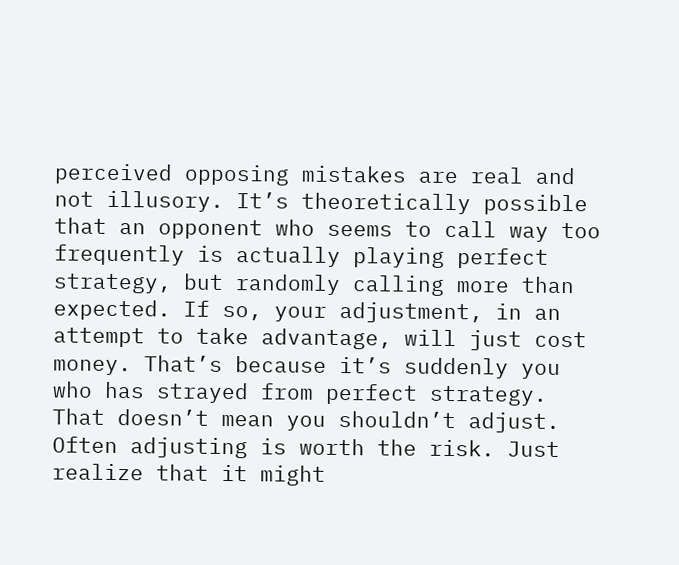perceived opposing mistakes are real and not illusory. It’s theoretically possible that an opponent who seems to call way too frequently is actually playing perfect strategy, but randomly calling more than expected. If so, your adjustment, in an attempt to take advantage, will just cost money. That’s because it’s suddenly you who has strayed from perfect strategy. That doesn’t mean you shouldn’t adjust. Often adjusting is worth the risk. Just realize that it might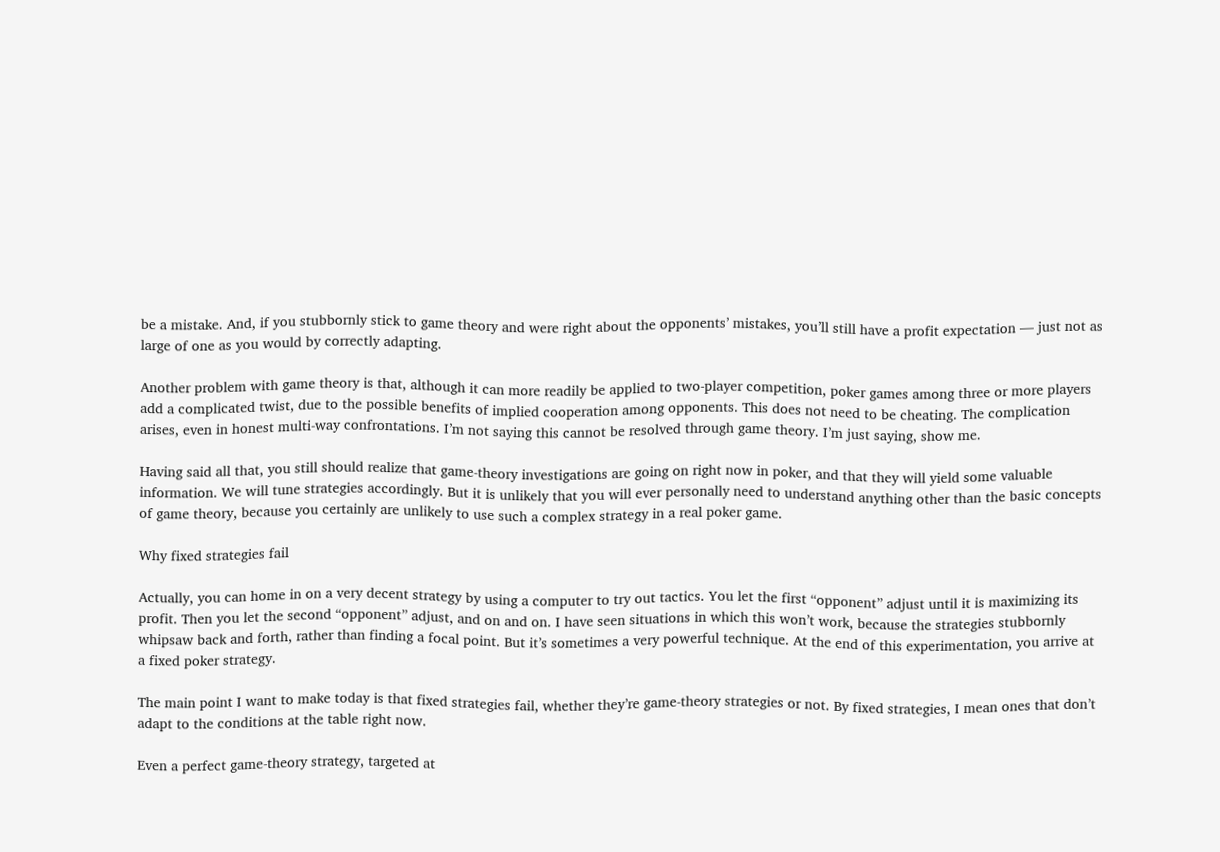be a mistake. And, if you stubbornly stick to game theory and were right about the opponents’ mistakes, you’ll still have a profit expectation — just not as large of one as you would by correctly adapting.

Another problem with game theory is that, although it can more readily be applied to two-player competition, poker games among three or more players add a complicated twist, due to the possible benefits of implied cooperation among opponents. This does not need to be cheating. The complication arises, even in honest multi-way confrontations. I’m not saying this cannot be resolved through game theory. I’m just saying, show me.

Having said all that, you still should realize that game-theory investigations are going on right now in poker, and that they will yield some valuable information. We will tune strategies accordingly. But it is unlikely that you will ever personally need to understand anything other than the basic concepts of game theory, because you certainly are unlikely to use such a complex strategy in a real poker game.

Why fixed strategies fail

Actually, you can home in on a very decent strategy by using a computer to try out tactics. You let the first “opponent” adjust until it is maximizing its profit. Then you let the second “opponent” adjust, and on and on. I have seen situations in which this won’t work, because the strategies stubbornly whipsaw back and forth, rather than finding a focal point. But it’s sometimes a very powerful technique. At the end of this experimentation, you arrive at a fixed poker strategy.

The main point I want to make today is that fixed strategies fail, whether they’re game-theory strategies or not. By fixed strategies, I mean ones that don’t adapt to the conditions at the table right now.

Even a perfect game-theory strategy, targeted at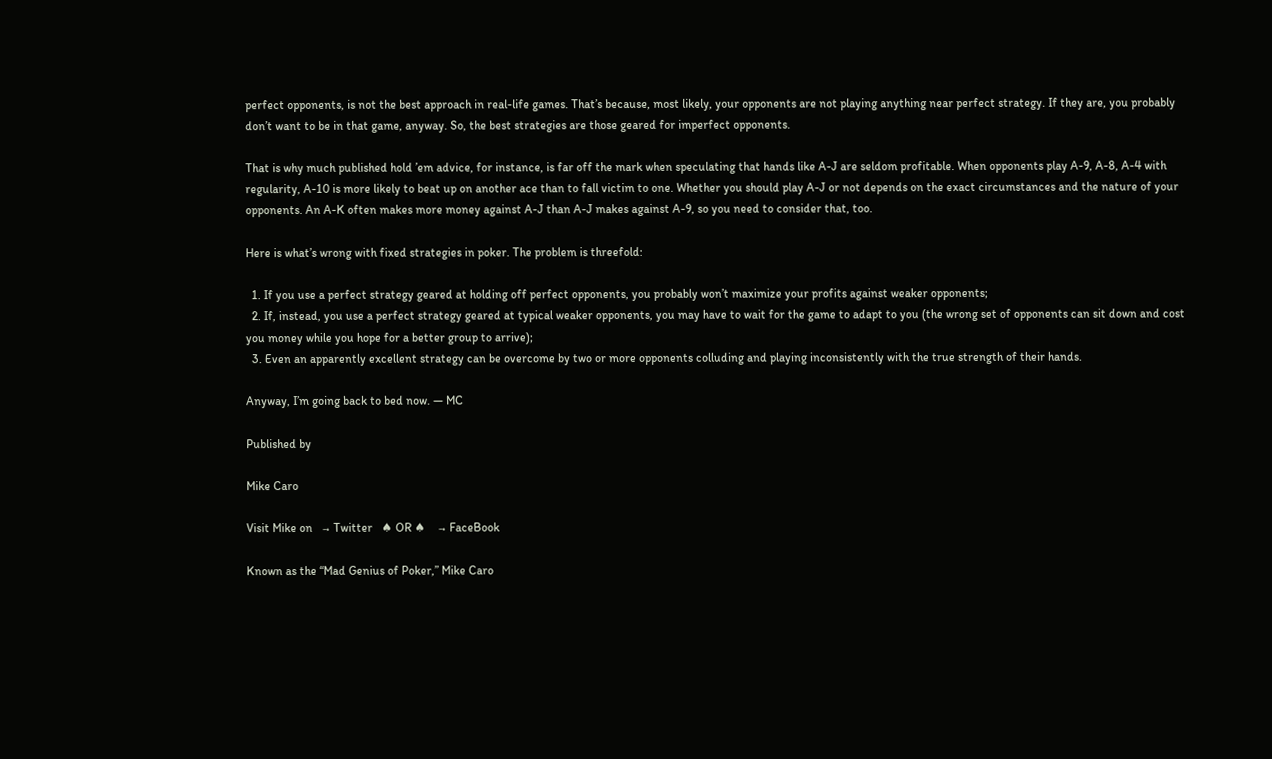perfect opponents, is not the best approach in real-life games. That’s because, most likely, your opponents are not playing anything near perfect strategy. If they are, you probably don’t want to be in that game, anyway. So, the best strategies are those geared for imperfect opponents.

That is why much published hold ’em advice, for instance, is far off the mark when speculating that hands like A-J are seldom profitable. When opponents play A-9, A-8, A-4 with regularity, A-10 is more likely to beat up on another ace than to fall victim to one. Whether you should play A-J or not depends on the exact circumstances and the nature of your opponents. An A-K often makes more money against A-J than A-J makes against A-9, so you need to consider that, too.

Here is what’s wrong with fixed strategies in poker. The problem is threefold:

  1. If you use a perfect strategy geared at holding off perfect opponents, you probably won’t maximize your profits against weaker opponents;
  2. If, instead, you use a perfect strategy geared at typical weaker opponents, you may have to wait for the game to adapt to you (the wrong set of opponents can sit down and cost you money while you hope for a better group to arrive);
  3. Even an apparently excellent strategy can be overcome by two or more opponents colluding and playing inconsistently with the true strength of their hands.

Anyway, I’m going back to bed now. — MC

Published by

Mike Caro

Visit Mike on   → Twitter   ♠ OR ♠    → FaceBook

Known as the “Mad Genius of Poker,” Mike Caro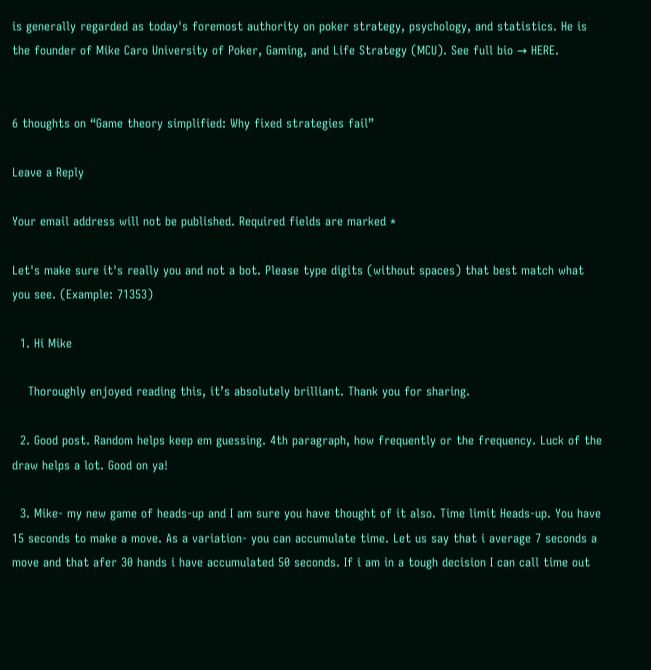is generally regarded as today's foremost authority on poker strategy, psychology, and statistics. He is the founder of Mike Caro University of Poker, Gaming, and Life Strategy (MCU). See full bio → HERE.


6 thoughts on “Game theory simplified: Why fixed strategies fail”

Leave a Reply

Your email address will not be published. Required fields are marked *

Let's make sure it's really you and not a bot. Please type digits (without spaces) that best match what you see. (Example: 71353)

  1. Hi Mike

    Thoroughly enjoyed reading this, it’s absolutely brilliant. Thank you for sharing.

  2. Good post. Random helps keep em guessing. 4th paragraph, how frequently or the frequency. Luck of the draw helps a lot. Good on ya!

  3. Mike- my new game of heads-up and I am sure you have thought of it also. Time limit Heads-up. You have 15 seconds to make a move. As a variation- you can accumulate time. Let us say that i average 7 seconds a move and that afer 30 hands i have accumulated 50 seconds. If i am in a tough decision I can call time out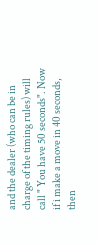and the dealer (who can be in charge of the timing rules) will call " You have 50 seconds". Now if i make a move in 40 seconds, then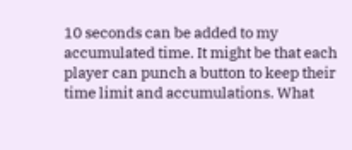10 seconds can be added to my accumulated time. It might be that each player can punch a button to keep their time limit and accumulations. What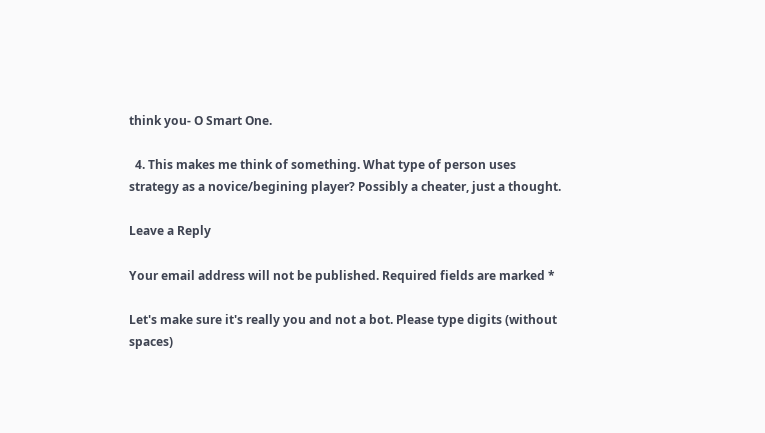think you- O Smart One.

  4. This makes me think of something. What type of person uses strategy as a novice/begining player? Possibly a cheater, just a thought.

Leave a Reply

Your email address will not be published. Required fields are marked *

Let's make sure it's really you and not a bot. Please type digits (without spaces)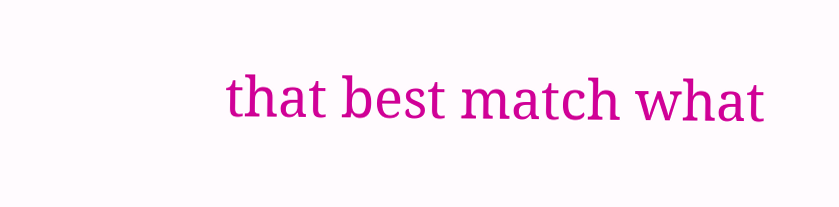that best match what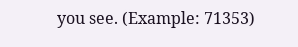you see. (Example: 71353)